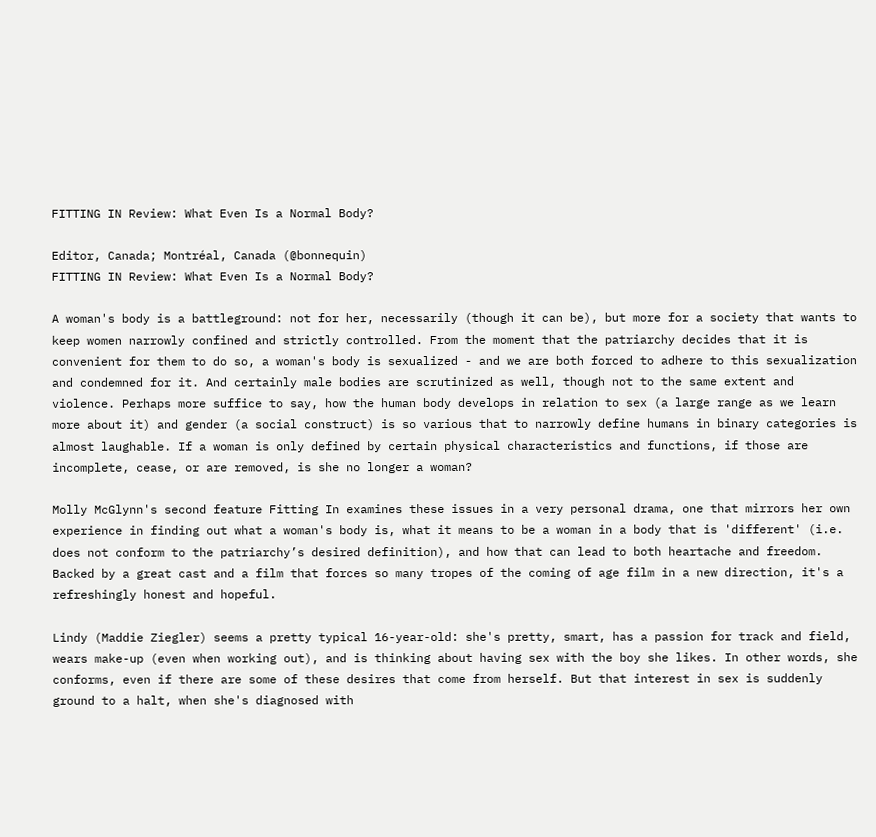FITTING IN Review: What Even Is a Normal Body?

Editor, Canada; Montréal, Canada (@bonnequin)
FITTING IN Review: What Even Is a Normal Body?

A woman's body is a battleground: not for her, necessarily (though it can be), but more for a society that wants to keep women narrowly confined and strictly controlled. From the moment that the patriarchy decides that it is convenient for them to do so, a woman's body is sexualized - and we are both forced to adhere to this sexualization and condemned for it. And certainly male bodies are scrutinized as well, though not to the same extent and violence. Perhaps more suffice to say, how the human body develops in relation to sex (a large range as we learn more about it) and gender (a social construct) is so various that to narrowly define humans in binary categories is almost laughable. If a woman is only defined by certain physical characteristics and functions, if those are incomplete, cease, or are removed, is she no longer a woman?

Molly McGlynn's second feature Fitting In examines these issues in a very personal drama, one that mirrors her own experience in finding out what a woman's body is, what it means to be a woman in a body that is 'different' (i.e. does not conform to the patriarchy’s desired definition), and how that can lead to both heartache and freedom. Backed by a great cast and a film that forces so many tropes of the coming of age film in a new direction, it's a refreshingly honest and hopeful.

Lindy (Maddie Ziegler) seems a pretty typical 16-year-old: she's pretty, smart, has a passion for track and field, wears make-up (even when working out), and is thinking about having sex with the boy she likes. In other words, she conforms, even if there are some of these desires that come from herself. But that interest in sex is suddenly ground to a halt, when she's diagnosed with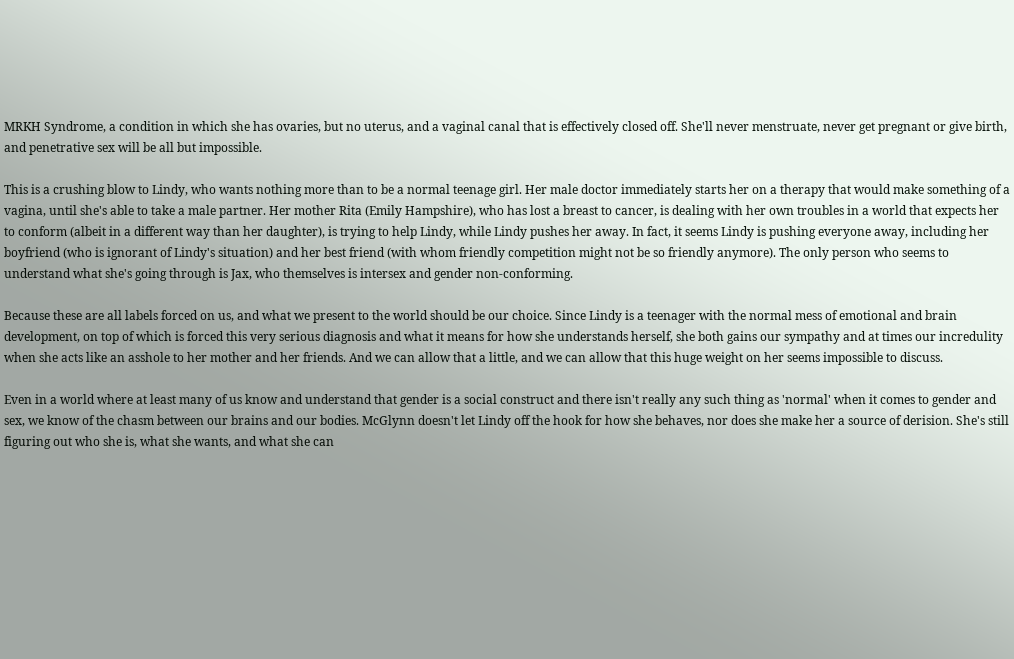MRKH Syndrome, a condition in which she has ovaries, but no uterus, and a vaginal canal that is effectively closed off. She'll never menstruate, never get pregnant or give birth, and penetrative sex will be all but impossible.

This is a crushing blow to Lindy, who wants nothing more than to be a normal teenage girl. Her male doctor immediately starts her on a therapy that would make something of a vagina, until she's able to take a male partner. Her mother Rita (Emily Hampshire), who has lost a breast to cancer, is dealing with her own troubles in a world that expects her to conform (albeit in a different way than her daughter), is trying to help Lindy, while Lindy pushes her away. In fact, it seems Lindy is pushing everyone away, including her boyfriend (who is ignorant of Lindy's situation) and her best friend (with whom friendly competition might not be so friendly anymore). The only person who seems to understand what she's going through is Jax, who themselves is intersex and gender non-conforming.

Because these are all labels forced on us, and what we present to the world should be our choice. Since Lindy is a teenager with the normal mess of emotional and brain development, on top of which is forced this very serious diagnosis and what it means for how she understands herself, she both gains our sympathy and at times our incredulity when she acts like an asshole to her mother and her friends. And we can allow that a little, and we can allow that this huge weight on her seems impossible to discuss.

Even in a world where at least many of us know and understand that gender is a social construct and there isn't really any such thing as 'normal' when it comes to gender and sex, we know of the chasm between our brains and our bodies. McGlynn doesn't let Lindy off the hook for how she behaves, nor does she make her a source of derision. She's still figuring out who she is, what she wants, and what she can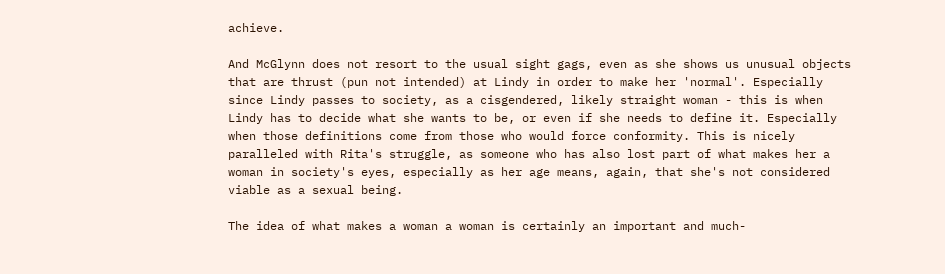achieve.

And McGlynn does not resort to the usual sight gags, even as she shows us unusual objects that are thrust (pun not intended) at Lindy in order to make her 'normal'. Especially since Lindy passes to society, as a cisgendered, likely straight woman - this is when Lindy has to decide what she wants to be, or even if she needs to define it. Especially when those definitions come from those who would force conformity. This is nicely paralleled with Rita's struggle, as someone who has also lost part of what makes her a woman in society's eyes, especially as her age means, again, that she's not considered viable as a sexual being.

The idea of what makes a woman a woman is certainly an important and much-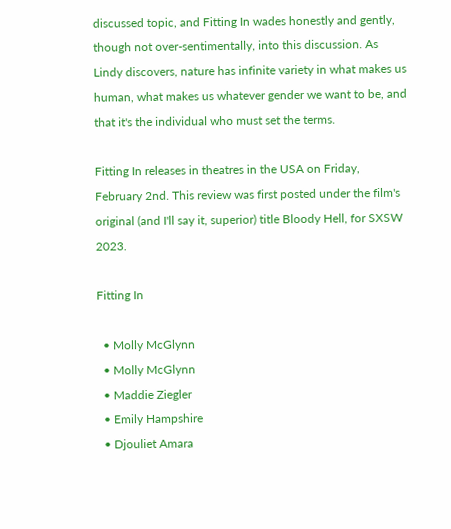discussed topic, and Fitting In wades honestly and gently, though not over-sentimentally, into this discussion. As Lindy discovers, nature has infinite variety in what makes us human, what makes us whatever gender we want to be, and that it's the individual who must set the terms.

Fitting In releases in theatres in the USA on Friday, February 2nd. This review was first posted under the film's original (and I'll say it, superior) title Bloody Hell, for SXSW 2023.

Fitting In

  • Molly McGlynn
  • Molly McGlynn
  • Maddie Ziegler
  • Emily Hampshire
  • Djouliet Amara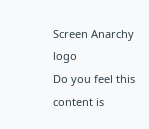Screen Anarchy logo
Do you feel this content is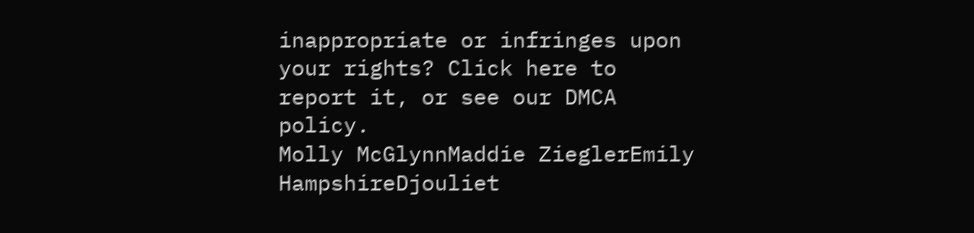inappropriate or infringes upon your rights? Click here to report it, or see our DMCA policy.
Molly McGlynnMaddie ZieglerEmily HampshireDjouliet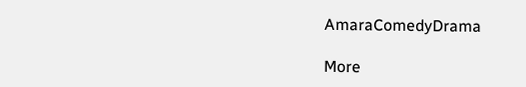AmaraComedyDrama

More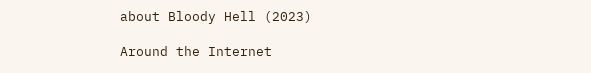about Bloody Hell (2023)

Around the Internet